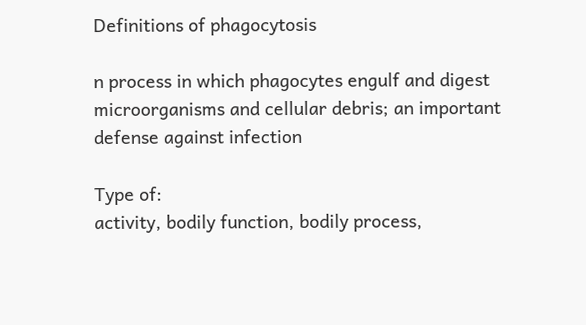Definitions of phagocytosis

n process in which phagocytes engulf and digest microorganisms and cellular debris; an important defense against infection

Type of:
activity, bodily function, bodily process,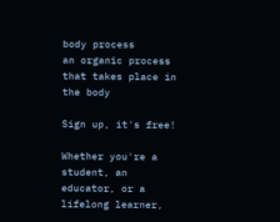body process
an organic process that takes place in the body

Sign up, it's free!

Whether you're a student, an educator, or a lifelong learner,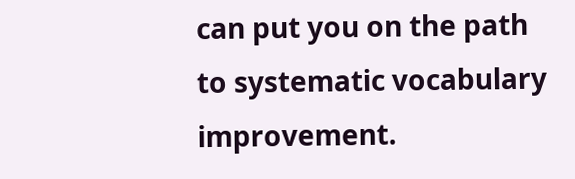can put you on the path to systematic vocabulary improvement.